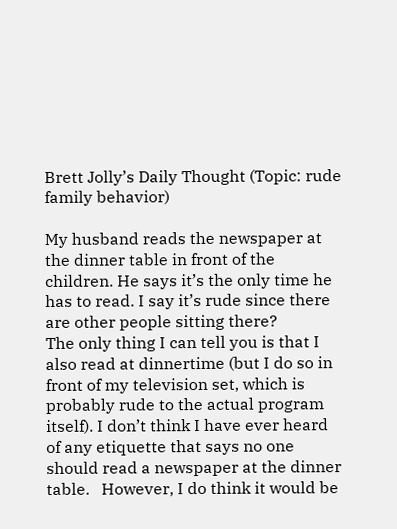Brett Jolly’s Daily Thought (Topic: rude family behavior)

My husband reads the newspaper at the dinner table in front of the children. He says it’s the only time he has to read. I say it’s rude since there are other people sitting there?
The only thing I can tell you is that I also read at dinnertime (but I do so in front of my television set, which is probably rude to the actual program itself). I don’t think I have ever heard of any etiquette that says no one should read a newspaper at the dinner table.   However, I do think it would be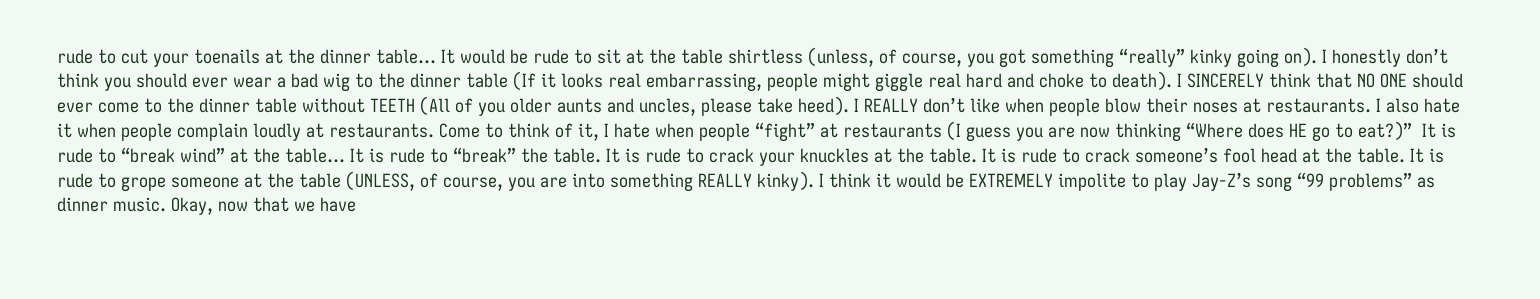rude to cut your toenails at the dinner table… It would be rude to sit at the table shirtless (unless, of course, you got something “really” kinky going on). I honestly don’t think you should ever wear a bad wig to the dinner table (If it looks real embarrassing, people might giggle real hard and choke to death). I SINCERELY think that NO ONE should ever come to the dinner table without TEETH (All of you older aunts and uncles, please take heed). I REALLY don’t like when people blow their noses at restaurants. I also hate it when people complain loudly at restaurants. Come to think of it, I hate when people “fight” at restaurants (I guess you are now thinking “Where does HE go to eat?)”  It is rude to “break wind” at the table… It is rude to “break” the table. It is rude to crack your knuckles at the table. It is rude to crack someone’s fool head at the table. It is rude to grope someone at the table (UNLESS, of course, you are into something REALLY kinky). I think it would be EXTREMELY impolite to play Jay-Z’s song “99 problems” as dinner music. Okay, now that we have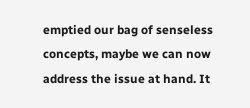emptied our bag of senseless concepts, maybe we can now address the issue at hand. It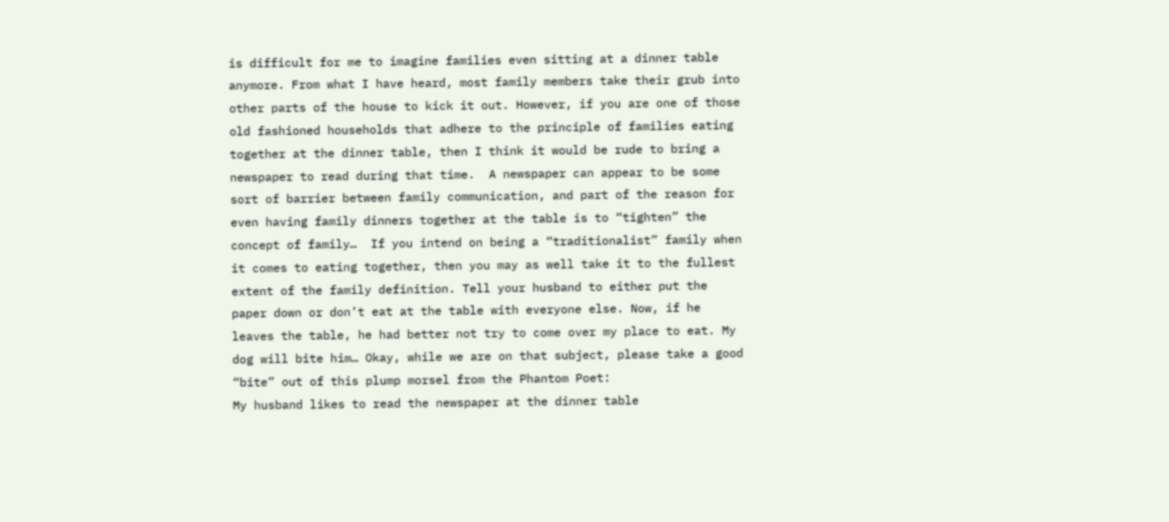is difficult for me to imagine families even sitting at a dinner table anymore. From what I have heard, most family members take their grub into other parts of the house to kick it out. However, if you are one of those old fashioned households that adhere to the principle of families eating together at the dinner table, then I think it would be rude to bring a newspaper to read during that time.  A newspaper can appear to be some sort of barrier between family communication, and part of the reason for even having family dinners together at the table is to “tighten” the concept of family…  If you intend on being a “traditionalist” family when it comes to eating together, then you may as well take it to the fullest extent of the family definition. Tell your husband to either put the paper down or don’t eat at the table with everyone else. Now, if he leaves the table, he had better not try to come over my place to eat. My dog will bite him… Okay, while we are on that subject, please take a good “bite” out of this plump morsel from the Phantom Poet:
My husband likes to read the newspaper at the dinner table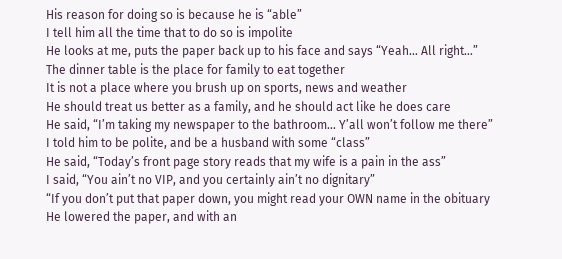His reason for doing so is because he is “able”
I tell him all the time that to do so is impolite
He looks at me, puts the paper back up to his face and says “Yeah… All right…”
The dinner table is the place for family to eat together
It is not a place where you brush up on sports, news and weather
He should treat us better as a family, and he should act like he does care
He said, “I’m taking my newspaper to the bathroom… Y’all won’t follow me there”
I told him to be polite, and be a husband with some “class”
He said, “Today’s front page story reads that my wife is a pain in the ass”
I said, “You ain’t no VIP, and you certainly ain’t no dignitary”
“If you don’t put that paper down, you might read your OWN name in the obituary
He lowered the paper, and with an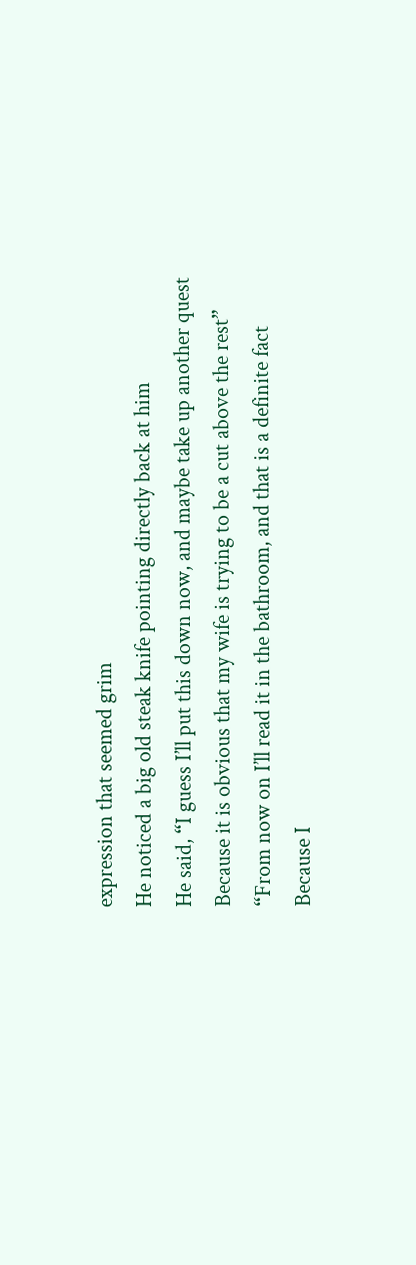expression that seemed grim
He noticed a big old steak knife pointing directly back at him
He said, “I guess I’ll put this down now, and maybe take up another quest
Because it is obvious that my wife is trying to be a cut above the rest”
“From now on I’ll read it in the bathroom, and that is a definite fact
Because I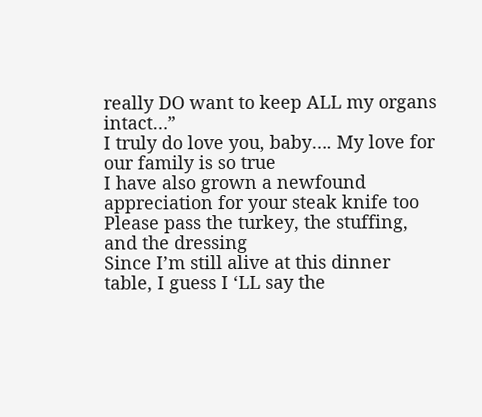really DO want to keep ALL my organs intact…”
I truly do love you, baby…. My love for our family is so true
I have also grown a newfound appreciation for your steak knife too
Please pass the turkey, the stuffing, and the dressing
Since I’m still alive at this dinner table, I guess I ‘LL say the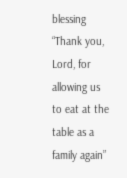blessing
“Thank you, Lord, for allowing us to eat at the table as a family again”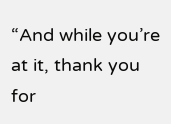“And while you’re at it, thank you for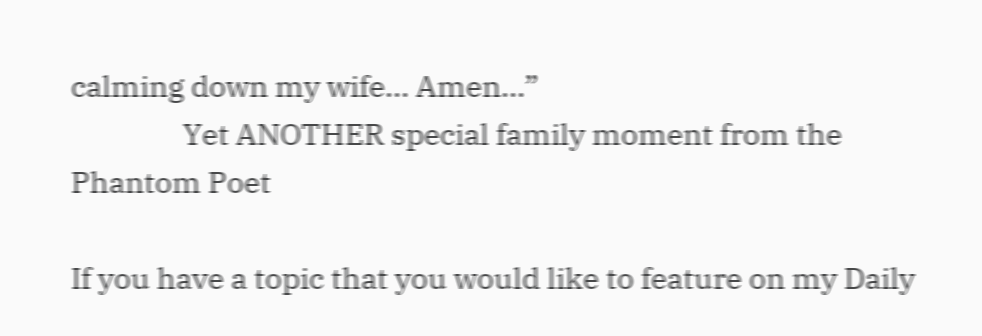calming down my wife… Amen…”
                Yet ANOTHER special family moment from the Phantom Poet

If you have a topic that you would like to feature on my Daily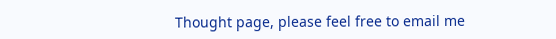Thought page, please feel free to email me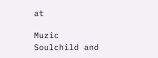at

Muzic Soulchild and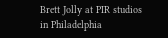Brett Jolly at PIR studios in Philadelphia